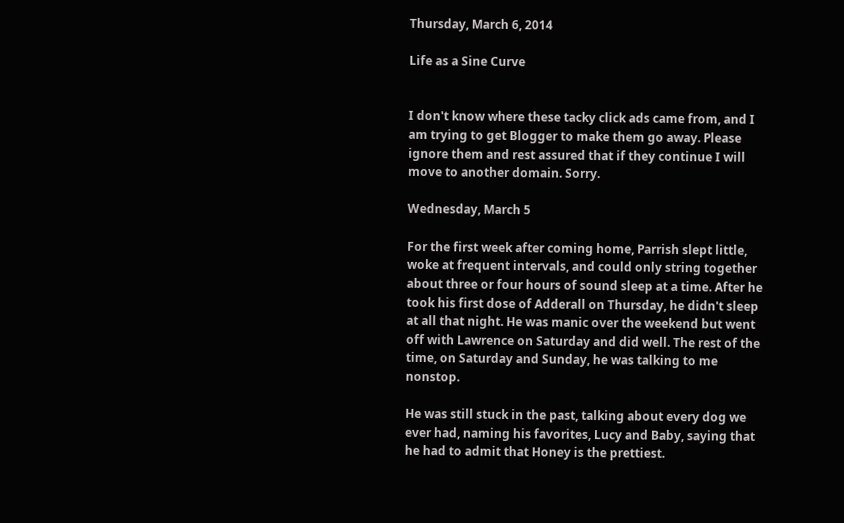Thursday, March 6, 2014

Life as a Sine Curve


I don't know where these tacky click ads came from, and I am trying to get Blogger to make them go away. Please ignore them and rest assured that if they continue I will move to another domain. Sorry.

Wednesday, March 5

For the first week after coming home, Parrish slept little, woke at frequent intervals, and could only string together about three or four hours of sound sleep at a time. After he took his first dose of Adderall on Thursday, he didn't sleep at all that night. He was manic over the weekend but went off with Lawrence on Saturday and did well. The rest of the time, on Saturday and Sunday, he was talking to me nonstop.

He was still stuck in the past, talking about every dog we ever had, naming his favorites, Lucy and Baby, saying that he had to admit that Honey is the prettiest.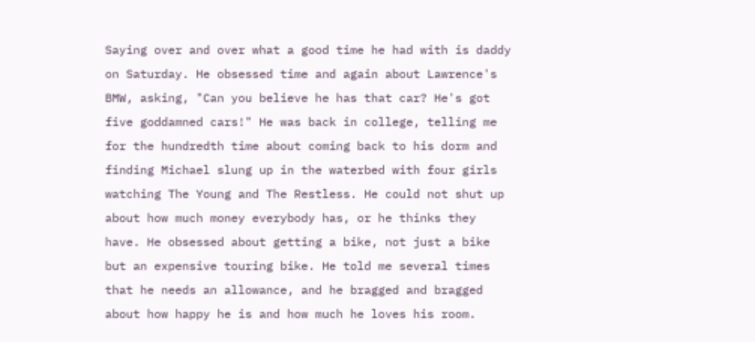Saying over and over what a good time he had with is daddy on Saturday. He obsessed time and again about Lawrence's BMW, asking, "Can you believe he has that car? He's got five goddamned cars!" He was back in college, telling me for the hundredth time about coming back to his dorm and finding Michael slung up in the waterbed with four girls watching The Young and The Restless. He could not shut up about how much money everybody has, or he thinks they have. He obsessed about getting a bike, not just a bike but an expensive touring bike. He told me several times that he needs an allowance, and he bragged and bragged about how happy he is and how much he loves his room.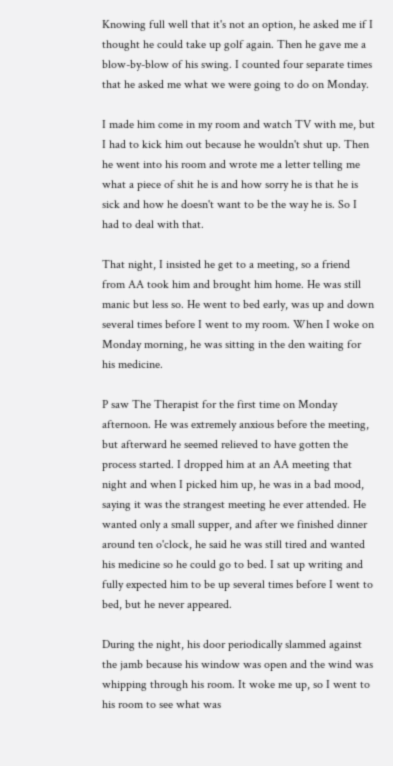Knowing full well that it's not an option, he asked me if I thought he could take up golf again. Then he gave me a blow-by-blow of his swing. I counted four separate times that he asked me what we were going to do on Monday.

I made him come in my room and watch TV with me, but I had to kick him out because he wouldn't shut up. Then he went into his room and wrote me a letter telling me what a piece of shit he is and how sorry he is that he is sick and how he doesn't want to be the way he is. So I had to deal with that.

That night, I insisted he get to a meeting, so a friend from AA took him and brought him home. He was still manic but less so. He went to bed early, was up and down several times before I went to my room. When I woke on Monday morning, he was sitting in the den waiting for his medicine.

P saw The Therapist for the first time on Monday afternoon. He was extremely anxious before the meeting, but afterward he seemed relieved to have gotten the process started. I dropped him at an AA meeting that night and when I picked him up, he was in a bad mood, saying it was the strangest meeting he ever attended. He wanted only a small supper, and after we finished dinner around ten o'clock, he said he was still tired and wanted his medicine so he could go to bed. I sat up writing and fully expected him to be up several times before I went to bed, but he never appeared.

During the night, his door periodically slammed against the jamb because his window was open and the wind was whipping through his room. It woke me up, so I went to his room to see what was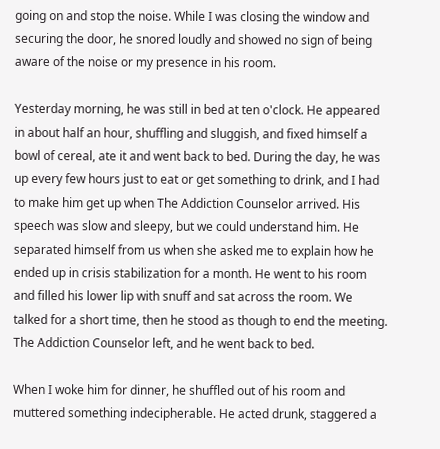going on and stop the noise. While I was closing the window and securing the door, he snored loudly and showed no sign of being aware of the noise or my presence in his room.

Yesterday morning, he was still in bed at ten o'clock. He appeared in about half an hour, shuffling and sluggish, and fixed himself a bowl of cereal, ate it and went back to bed. During the day, he was up every few hours just to eat or get something to drink, and I had to make him get up when The Addiction Counselor arrived. His speech was slow and sleepy, but we could understand him. He separated himself from us when she asked me to explain how he ended up in crisis stabilization for a month. He went to his room and filled his lower lip with snuff and sat across the room. We talked for a short time, then he stood as though to end the meeting.  The Addiction Counselor left, and he went back to bed.

When I woke him for dinner, he shuffled out of his room and muttered something indecipherable. He acted drunk, staggered a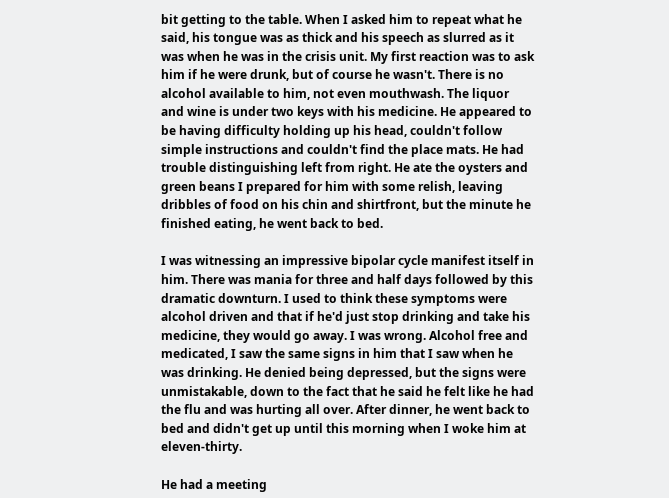bit getting to the table. When I asked him to repeat what he said, his tongue was as thick and his speech as slurred as it was when he was in the crisis unit. My first reaction was to ask him if he were drunk, but of course he wasn't. There is no alcohol available to him, not even mouthwash. The liquor and wine is under two keys with his medicine. He appeared to be having difficulty holding up his head, couldn't follow simple instructions and couldn't find the place mats. He had trouble distinguishing left from right. He ate the oysters and green beans I prepared for him with some relish, leaving dribbles of food on his chin and shirtfront, but the minute he finished eating, he went back to bed.

I was witnessing an impressive bipolar cycle manifest itself in him. There was mania for three and half days followed by this dramatic downturn. I used to think these symptoms were alcohol driven and that if he'd just stop drinking and take his medicine, they would go away. I was wrong. Alcohol free and medicated, I saw the same signs in him that I saw when he was drinking. He denied being depressed, but the signs were unmistakable, down to the fact that he said he felt like he had the flu and was hurting all over. After dinner, he went back to bed and didn't get up until this morning when I woke him at eleven-thirty.

He had a meeting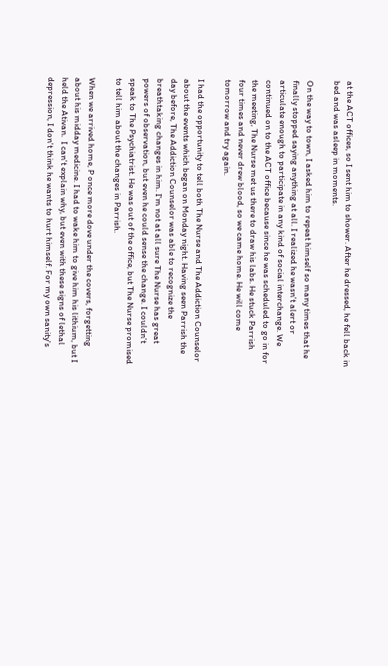at the ACT offices, so I sent him to shower. After he dressed, he fell back in bed and was asleep in moments.

On the way to town, I asked him to repeat himself so many times that he finally stopped saying anything at all. I realized he wasn't alert or articulate enough to participate in any kind of social interchange. We continued on to the ACT office because since he was scheduled to go in for the meeting, The Nurse met us there to draw his labs. He stuck Parrish four times and never drew blood, so we came home. He will come tomorrow and try again.

I had the opportunity to tell both The Nurse and The Addiction Counselor about the events which began on Monday night. Having seen Parrish the day before, The Addiction Counselor was able to recognize the breathtaking changes in him. I'm not at all sure The Nurse has great powers of observation, but even he could sense the change. I couldn't speak to The Psychiatrist. He was out of the office, but The Nurse promised to tell him about the changes in Parrish.

When we arrived home, P once more dove under the covers, forgetting about his midday medicine. I had to wake him to give him his lithium, but I held the Ativan.  I can't explain why, but even with these signs of lethal depression, I don't think he wants to hurt himself. For my own sanity's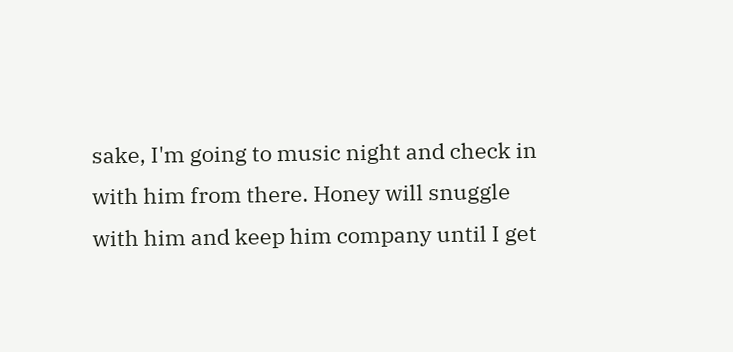sake, I'm going to music night and check in with him from there. Honey will snuggle with him and keep him company until I get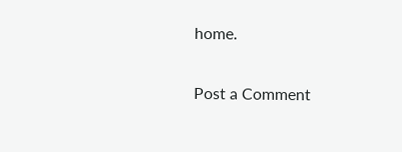home.

Post a Comment